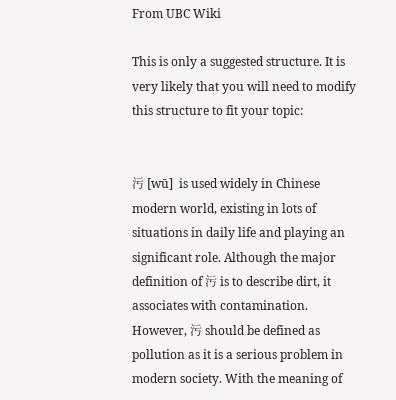From UBC Wiki

This is only a suggested structure. It is very likely that you will need to modify this structure to fit your topic:


污 [wū]  is used widely in Chinese modern world, existing in lots of situations in daily life and playing an significant role. Although the major definition of 污 is to describe dirt, it associates with contamination. However, 污 should be defined as pollution as it is a serious problem in modern society. With the meaning of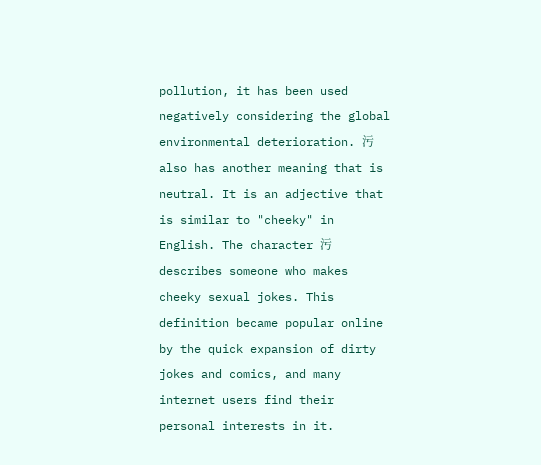pollution, it has been used negatively considering the global environmental deterioration. 污 also has another meaning that is neutral. It is an adjective that is similar to "cheeky" in English. The character 污 describes someone who makes cheeky sexual jokes. This definition became popular online by the quick expansion of dirty jokes and comics, and many internet users find their personal interests in it.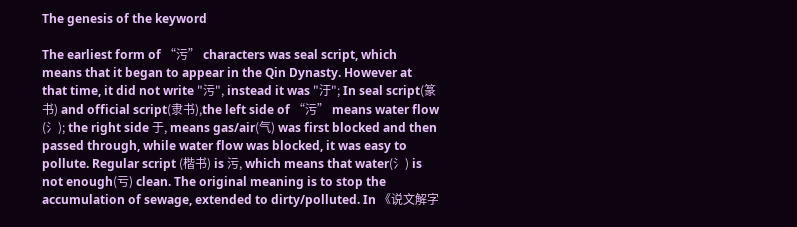The genesis of the keyword

The earliest form of “污” characters was seal script, which means that it began to appear in the Qin Dynasty. However at that time, it did not write "污", instead it was "汙"; In seal script(篆书) and official script(隶书),the left side of “污” means water flow (氵); the right side 于, means gas/air(气) was first blocked and then passed through, while water flow was blocked, it was easy to pollute. Regular script (楷书) is 污, which means that water(氵) is not enough(亏) clean. The original meaning is to stop the accumulation of sewage, extended to dirty/polluted. In 《说文解字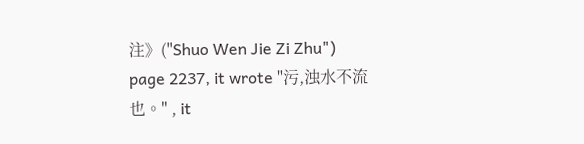注》("Shuo Wen Jie Zi Zhu") page 2237, it wrote "污,浊水不流也。" , it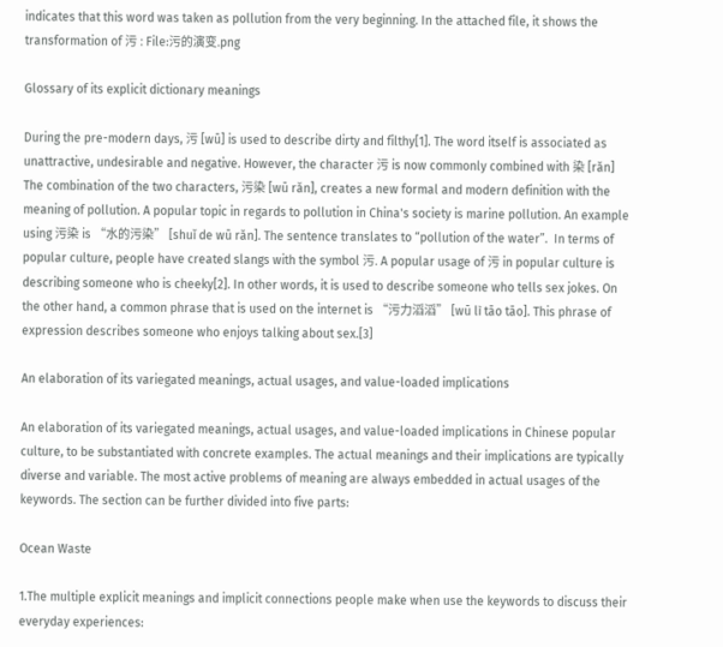indicates that this word was taken as pollution from the very beginning. In the attached file, it shows the transformation of 污 : File:污的演变.png

Glossary of its explicit dictionary meanings

During the pre-modern days, 污 [wū] is used to describe dirty and filthy[1]. The word itself is associated as unattractive, undesirable and negative. However, the character 污 is now commonly combined with 染 [rǎn] The combination of the two characters, 污染 [wū rǎn], creates a new formal and modern definition with the meaning of pollution. A popular topic in regards to pollution in China's society is marine pollution. An example using 污染 is “水的污染” [shuǐ de wū rǎn]. The sentence translates to “pollution of the water”.  In terms of popular culture, people have created slangs with the symbol 污. A popular usage of 污 in popular culture is describing someone who is cheeky[2]. In other words, it is used to describe someone who tells sex jokes. On the other hand, a common phrase that is used on the internet is “污力滔滔” [wū lì tāo tāo]. This phrase of expression describes someone who enjoys talking about sex.[3]

An elaboration of its variegated meanings, actual usages, and value-loaded implications

An elaboration of its variegated meanings, actual usages, and value-loaded implications in Chinese popular culture, to be substantiated with concrete examples. The actual meanings and their implications are typically diverse and variable. The most active problems of meaning are always embedded in actual usages of the keywords. The section can be further divided into five parts:

Ocean Waste

1.The multiple explicit meanings and implicit connections people make when use the keywords to discuss their everyday experiences: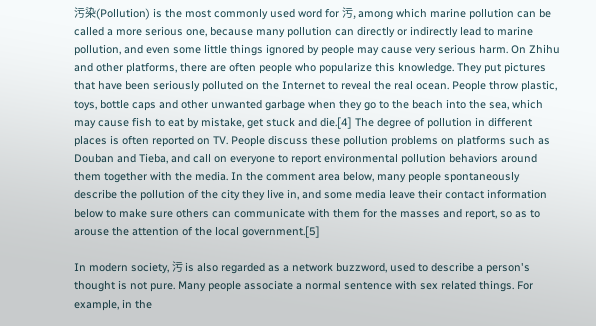污染(Pollution) is the most commonly used word for 污, among which marine pollution can be called a more serious one, because many pollution can directly or indirectly lead to marine pollution, and even some little things ignored by people may cause very serious harm. On Zhihu and other platforms, there are often people who popularize this knowledge. They put pictures that have been seriously polluted on the Internet to reveal the real ocean. People throw plastic, toys, bottle caps and other unwanted garbage when they go to the beach into the sea, which may cause fish to eat by mistake, get stuck and die.[4] The degree of pollution in different places is often reported on TV. People discuss these pollution problems on platforms such as Douban and Tieba, and call on everyone to report environmental pollution behaviors around them together with the media. In the comment area below, many people spontaneously describe the pollution of the city they live in, and some media leave their contact information below to make sure others can communicate with them for the masses and report, so as to arouse the attention of the local government.[5]

In modern society, 污 is also regarded as a network buzzword, used to describe a person's thought is not pure. Many people associate a normal sentence with sex related things. For example, in the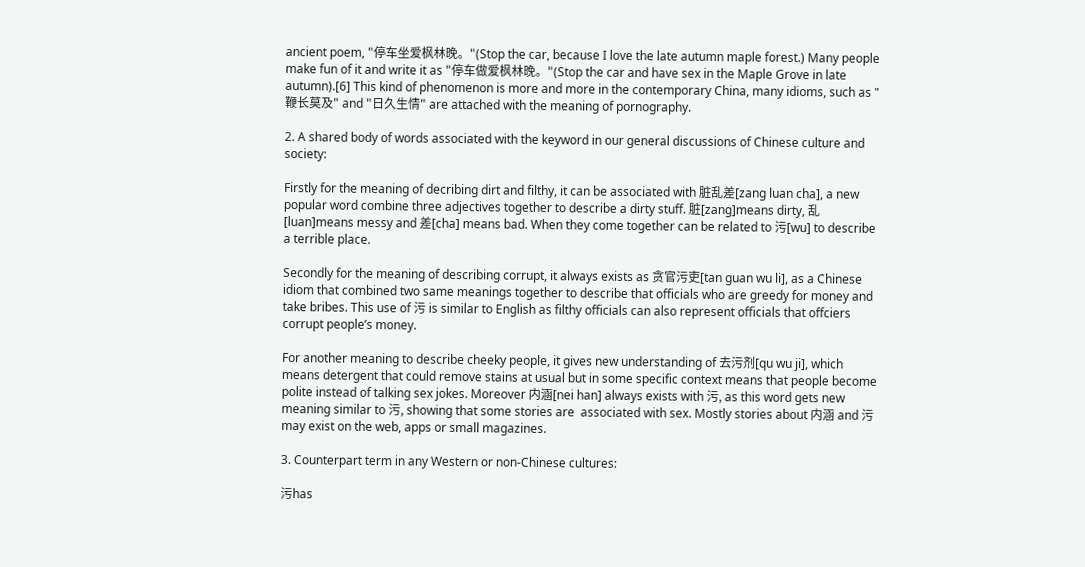ancient poem, "停车坐爱枫林晚。"(Stop the car, because I love the late autumn maple forest.) Many people make fun of it and write it as "停车做爱枫林晚。"(Stop the car and have sex in the Maple Grove in late autumn).[6] This kind of phenomenon is more and more in the contemporary China, many idioms, such as "鞭长莫及" and "日久生情" are attached with the meaning of pornography.

2. A shared body of words associated with the keyword in our general discussions of Chinese culture and society:

Firstly for the meaning of decribing dirt and filthy, it can be associated with 脏乱差[zang luan cha], a new popular word combine three adjectives together to describe a dirty stuff. 脏[zang]means dirty, 乱[luan]means messy and 差[cha] means bad. When they come together can be related to 污[wu] to describe a terrible place.

Secondly for the meaning of describing corrupt, it always exists as 贪官污吏[tan guan wu li], as a Chinese idiom that combined two same meanings together to describe that officials who are greedy for money and take bribes. This use of 污 is similar to English as filthy officials can also represent officials that offciers corrupt people’s money.

For another meaning to describe cheeky people, it gives new understanding of 去污剂[qu wu ji], which means detergent that could remove stains at usual but in some specific context means that people become polite instead of talking sex jokes. Moreover 内涵[nei han] always exists with 污, as this word gets new meaning similar to 污, showing that some stories are  associated with sex. Mostly stories about 内涵 and 污 may exist on the web, apps or small magazines.

3. Counterpart term in any Western or non-Chinese cultures:

污has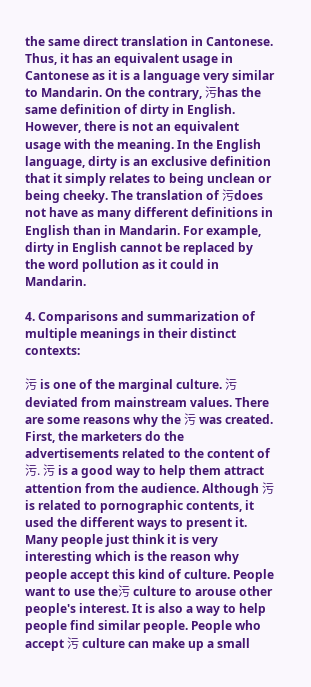the same direct translation in Cantonese. Thus, it has an equivalent usage in Cantonese as it is a language very similar to Mandarin. On the contrary, 污has the same definition of dirty in English. However, there is not an equivalent usage with the meaning. In the English language, dirty is an exclusive definition that it simply relates to being unclean or being cheeky. The translation of 污does not have as many different definitions in English than in Mandarin. For example, dirty in English cannot be replaced by the word pollution as it could in Mandarin.

4. Comparisons and summarization of multiple meanings in their distinct contexts:

污 is one of the marginal culture. 污 deviated from mainstream values. There are some reasons why the 污 was created. First, the marketers do the advertisements related to the content of 污. 污 is a good way to help them attract attention from the audience. Although 污 is related to pornographic contents, it used the different ways to present it. Many people just think it is very interesting which is the reason why people accept this kind of culture. People want to use the污 culture to arouse other people's interest. It is also a way to help people find similar people. People who accept 污 culture can make up a small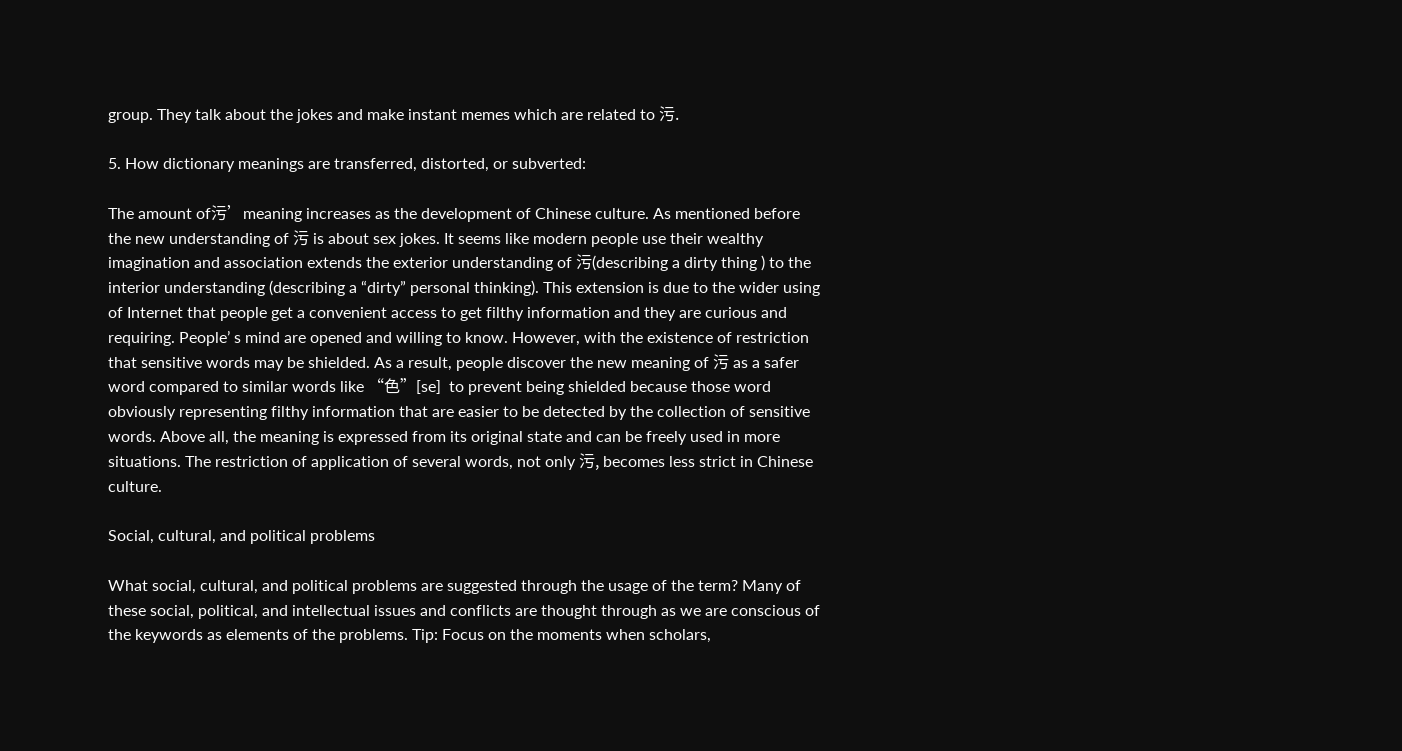group. They talk about the jokes and make instant memes which are related to 污.

5. How dictionary meanings are transferred, distorted, or subverted:

The amount of污’meaning increases as the development of Chinese culture. As mentioned before the new understanding of 污 is about sex jokes. It seems like modern people use their wealthy imagination and association extends the exterior understanding of 污(describing a dirty thing ) to the interior understanding (describing a “dirty” personal thinking). This extension is due to the wider using of Internet that people get a convenient access to get filthy information and they are curious and requiring. People’ s mind are opened and willing to know. However, with the existence of restriction that sensitive words may be shielded. As a result, people discover the new meaning of 污 as a safer word compared to similar words like “色”[se]  to prevent being shielded because those word obviously representing filthy information that are easier to be detected by the collection of sensitive words. Above all, the meaning is expressed from its original state and can be freely used in more situations. The restriction of application of several words, not only 污, becomes less strict in Chinese culture.

Social, cultural, and political problems

What social, cultural, and political problems are suggested through the usage of the term? Many of these social, political, and intellectual issues and conflicts are thought through as we are conscious of the keywords as elements of the problems. Tip: Focus on the moments when scholars,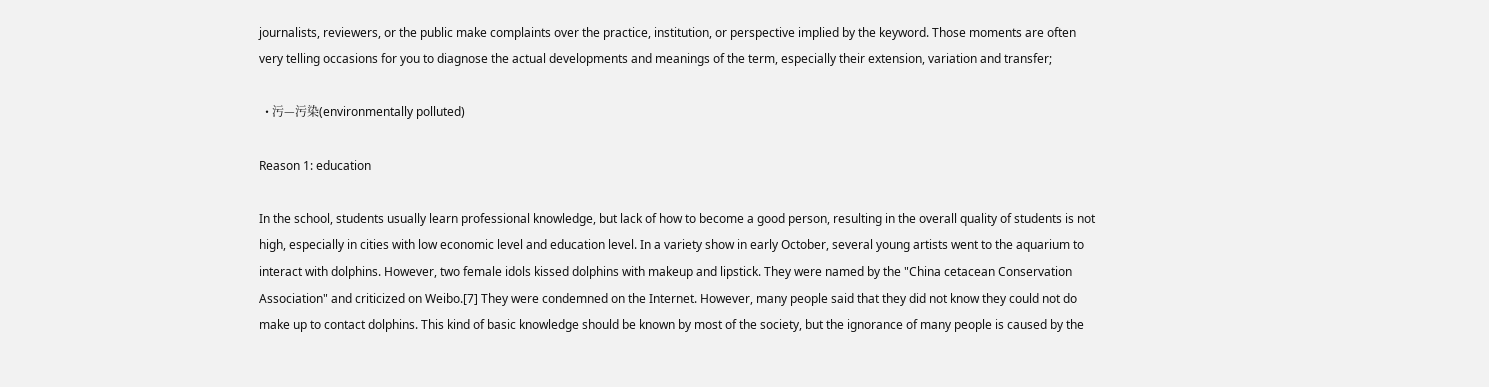journalists, reviewers, or the public make complaints over the practice, institution, or perspective implied by the keyword. Those moments are often very telling occasions for you to diagnose the actual developments and meanings of the term, especially their extension, variation and transfer;

  • 污—污染(environmentally polluted)

Reason 1: education

In the school, students usually learn professional knowledge, but lack of how to become a good person, resulting in the overall quality of students is not high, especially in cities with low economic level and education level. In a variety show in early October, several young artists went to the aquarium to interact with dolphins. However, two female idols kissed dolphins with makeup and lipstick. They were named by the "China cetacean Conservation Association" and criticized on Weibo.[7] They were condemned on the Internet. However, many people said that they did not know they could not do make up to contact dolphins. This kind of basic knowledge should be known by most of the society, but the ignorance of many people is caused by the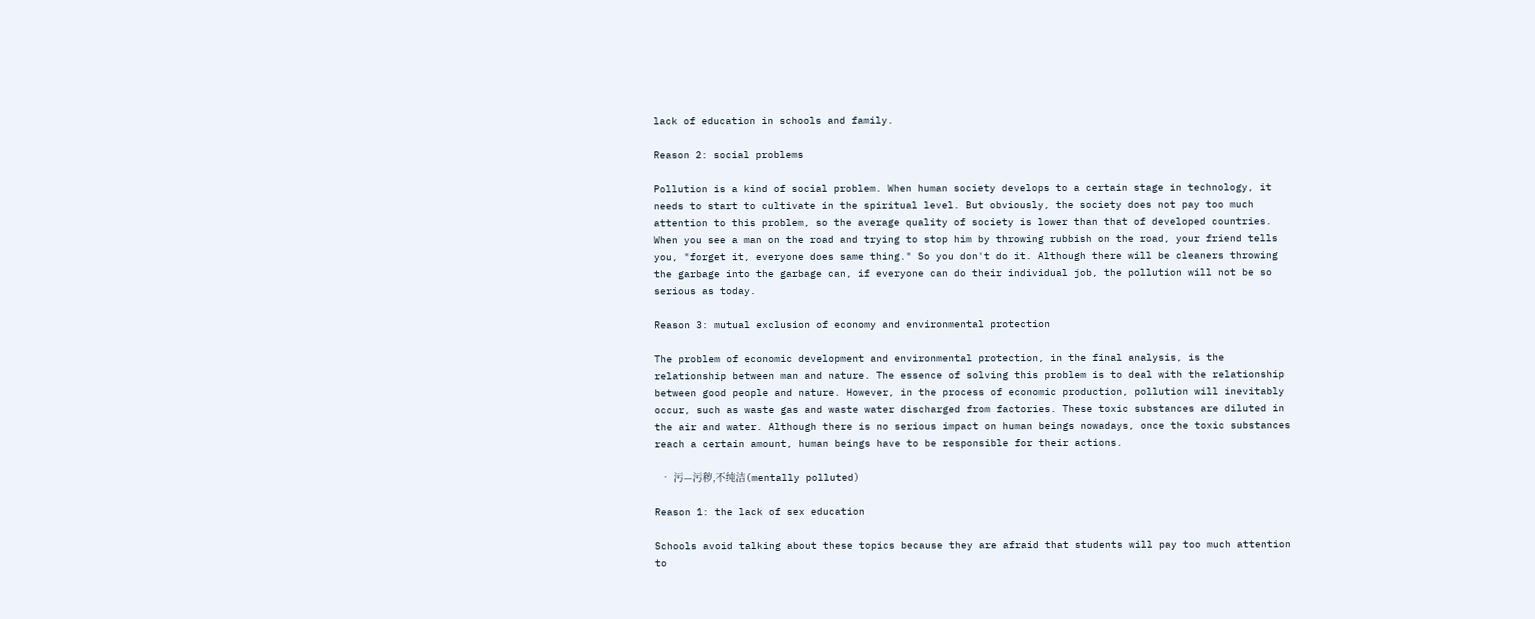lack of education in schools and family.

Reason 2: social problems

Pollution is a kind of social problem. When human society develops to a certain stage in technology, it needs to start to cultivate in the spiritual level. But obviously, the society does not pay too much attention to this problem, so the average quality of society is lower than that of developed countries. When you see a man on the road and trying to stop him by throwing rubbish on the road, your friend tells you, "forget it, everyone does same thing." So you don't do it. Although there will be cleaners throwing the garbage into the garbage can, if everyone can do their individual job, the pollution will not be so serious as today.

Reason 3: mutual exclusion of economy and environmental protection

The problem of economic development and environmental protection, in the final analysis, is the relationship between man and nature. The essence of solving this problem is to deal with the relationship between good people and nature. However, in the process of economic production, pollution will inevitably occur, such as waste gas and waste water discharged from factories. These toxic substances are diluted in the air and water. Although there is no serious impact on human beings nowadays, once the toxic substances reach a certain amount, human beings have to be responsible for their actions.

  • 污—污秽,不纯洁(mentally polluted)

Reason 1: the lack of sex education

Schools avoid talking about these topics because they are afraid that students will pay too much attention to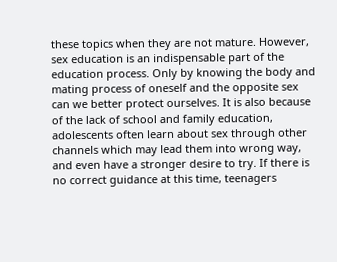these topics when they are not mature. However, sex education is an indispensable part of the education process. Only by knowing the body and mating process of oneself and the opposite sex can we better protect ourselves. It is also because of the lack of school and family education, adolescents often learn about sex through other channels which may lead them into wrong way, and even have a stronger desire to try. If there is no correct guidance at this time, teenagers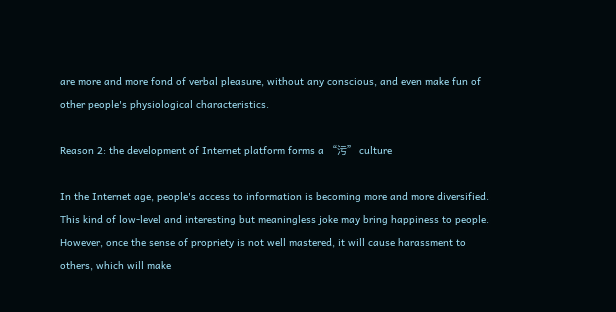are more and more fond of verbal pleasure, without any conscious, and even make fun of other people's physiological characteristics.

Reason 2: the development of Internet platform forms a “污” culture

In the Internet age, people's access to information is becoming more and more diversified. This kind of low-level and interesting but meaningless joke may bring happiness to people. However, once the sense of propriety is not well mastered, it will cause harassment to others, which will make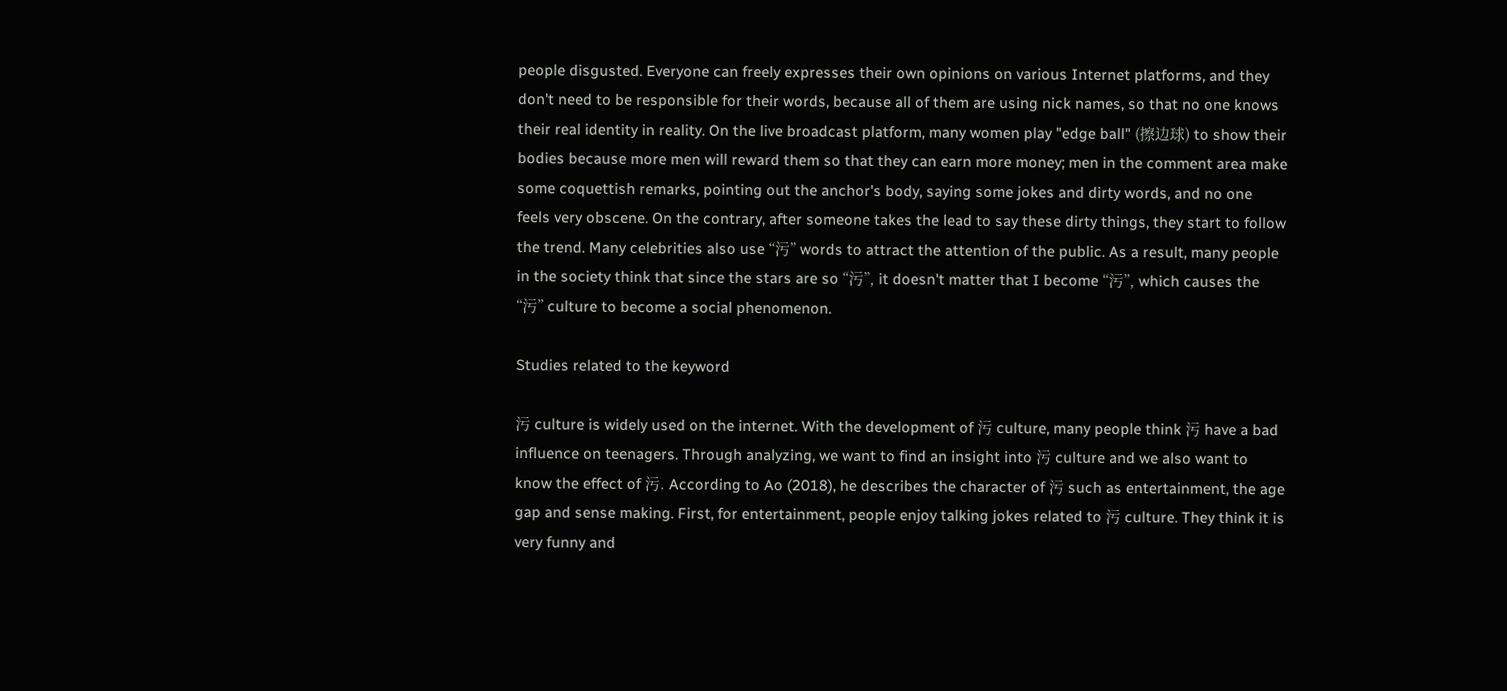people disgusted. Everyone can freely expresses their own opinions on various Internet platforms, and they don't need to be responsible for their words, because all of them are using nick names, so that no one knows their real identity in reality. On the live broadcast platform, many women play "edge ball" (擦边球) to show their bodies because more men will reward them so that they can earn more money; men in the comment area make some coquettish remarks, pointing out the anchor's body, saying some jokes and dirty words, and no one feels very obscene. On the contrary, after someone takes the lead to say these dirty things, they start to follow the trend. Many celebrities also use “污” words to attract the attention of the public. As a result, many people in the society think that since the stars are so “污”, it doesn't matter that I become “污”, which causes the “污” culture to become a social phenomenon.

Studies related to the keyword

污 culture is widely used on the internet. With the development of 污 culture, many people think 污 have a bad influence on teenagers. Through analyzing, we want to find an insight into 污 culture and we also want to know the effect of 污. According to Ao (2018), he describes the character of 污 such as entertainment, the age gap and sense making. First, for entertainment, people enjoy talking jokes related to 污 culture. They think it is very funny and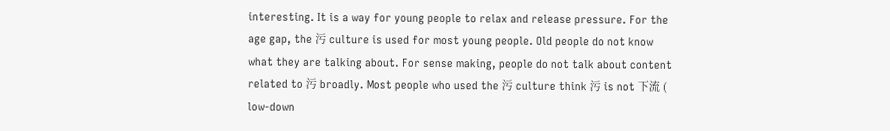interesting. It is a way for young people to relax and release pressure. For the age gap, the 污 culture is used for most young people. Old people do not know what they are talking about. For sense making, people do not talk about content related to 污 broadly. Most people who used the 污 culture think 污 is not 下流 ( low-down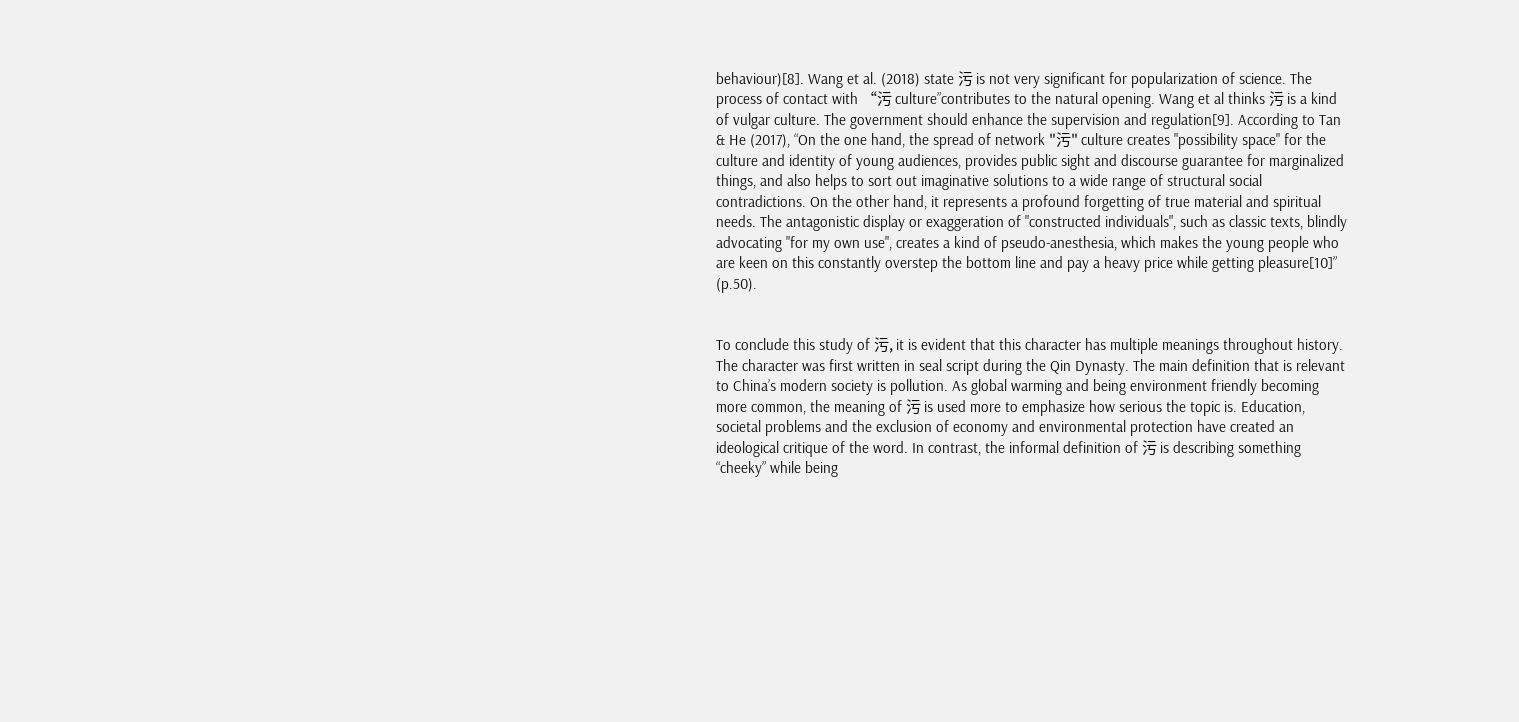behaviour)[8]. Wang et al. (2018) state 污 is not very significant for popularization of science. The process of contact with “污 culture”contributes to the natural opening. Wang et al thinks 污 is a kind of vulgar culture. The government should enhance the supervision and regulation[9]. According to Tan & He (2017), “On the one hand, the spread of network "污" culture creates "possibility space" for the culture and identity of young audiences, provides public sight and discourse guarantee for marginalized things, and also helps to sort out imaginative solutions to a wide range of structural social contradictions. On the other hand, it represents a profound forgetting of true material and spiritual needs. The antagonistic display or exaggeration of "constructed individuals", such as classic texts, blindly advocating "for my own use", creates a kind of pseudo-anesthesia, which makes the young people who are keen on this constantly overstep the bottom line and pay a heavy price while getting pleasure[10]” (p.50).


To conclude this study of 污, it is evident that this character has multiple meanings throughout history. The character was first written in seal script during the Qin Dynasty. The main definition that is relevant to China’s modern society is pollution. As global warming and being environment friendly becoming more common, the meaning of 污 is used more to emphasize how serious the topic is. Education, societal problems and the exclusion of economy and environmental protection have created an ideological critique of the word. In contrast, the informal definition of 污 is describing something “cheeky” while being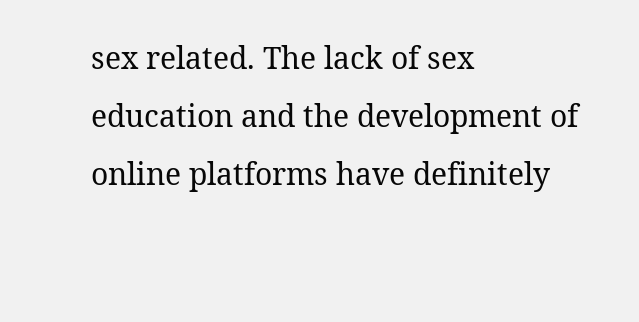sex related. The lack of sex education and the development of online platforms have definitely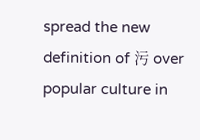spread the new definition of 污 over popular culture in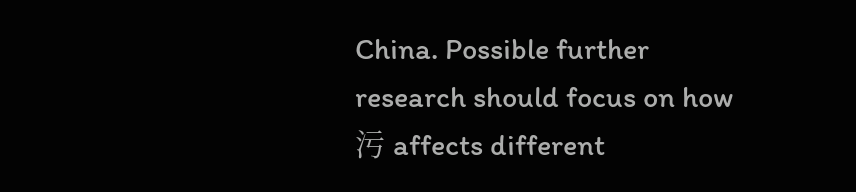China. Possible further research should focus on how 污 affects different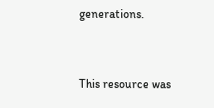generations.


This resource was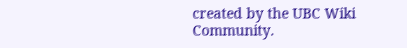created by the UBC Wiki Community.